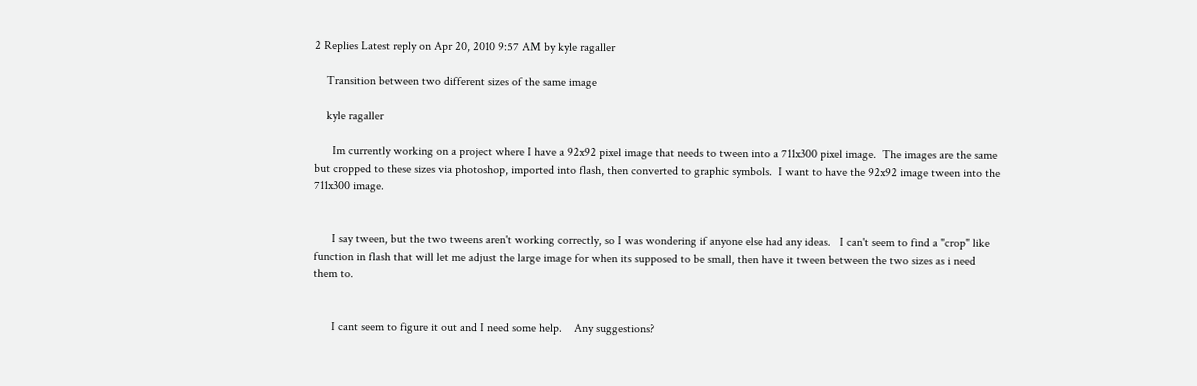2 Replies Latest reply on Apr 20, 2010 9:57 AM by kyle ragaller

    Transition between two different sizes of the same image

    kyle ragaller

      Im currently working on a project where I have a 92x92 pixel image that needs to tween into a 711x300 pixel image.  The images are the same but cropped to these sizes via photoshop, imported into flash, then converted to graphic symbols.  I want to have the 92x92 image tween into the 711x300 image.


      I say tween, but the two tweens aren't working correctly, so I was wondering if anyone else had any ideas.   I can't seem to find a "crop" like function in flash that will let me adjust the large image for when its supposed to be small, then have it tween between the two sizes as i need them to.


      I cant seem to figure it out and I need some help.    Any suggestions?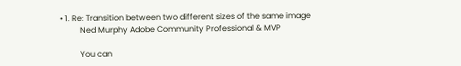• 1. Re: Transition between two different sizes of the same image
          Ned Murphy Adobe Community Professional & MVP

          You can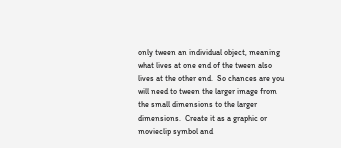only tween an individual object, meaning what lives at one end of the tween also lives at the other end.  So chances are you will need to tween the larger image from the small dimensions to the larger dimensions.  Create it as a graphic or movieclip symbol and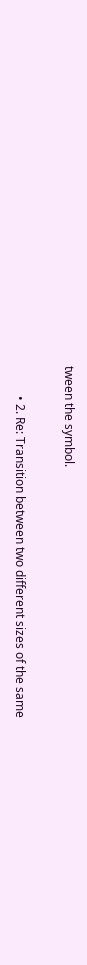tween the symbol.

          • 2. Re: Transition between two different sizes of the same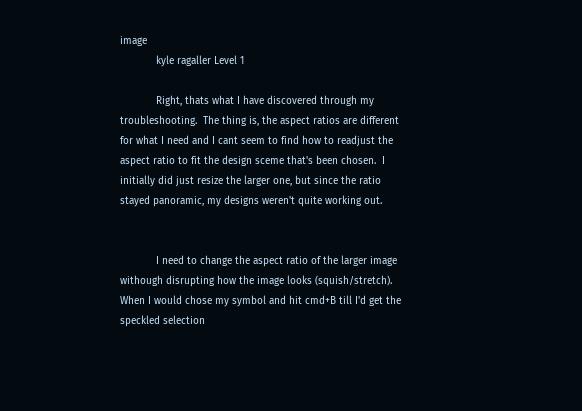image
            kyle ragaller Level 1

            Right, thats what I have discovered through my troubleshooting.  The thing is, the aspect ratios are different for what I need and I cant seem to find how to readjust the aspect ratio to fit the design sceme that's been chosen.  I initially did just resize the larger one, but since the ratio stayed panoramic, my designs weren't quite working out.


            I need to change the aspect ratio of the larger image withough disrupting how the image looks (squish/stretch).  When I would chose my symbol and hit cmd+B till I'd get the speckled selection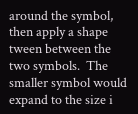around the symbol, then apply a shape tween between the two symbols.  The smaller symbol would expand to the size i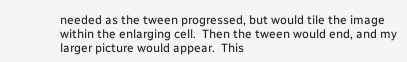needed as the tween progressed, but would tile the image within the enlarging cell.  Then the tween would end, and my larger picture would appear.  This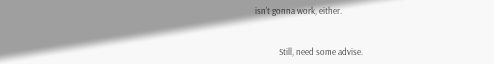isn't gonna work, either.


            Still, need some advise.